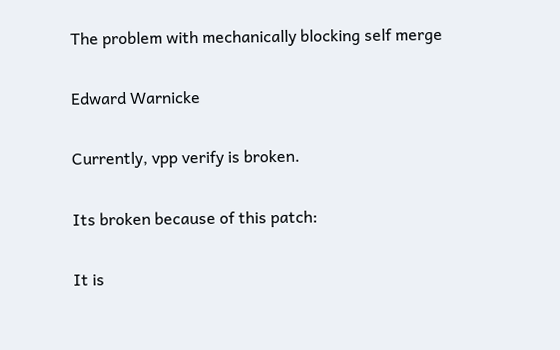The problem with mechanically blocking self merge

Edward Warnicke

Currently, vpp verify is broken.

Its broken because of this patch:

It is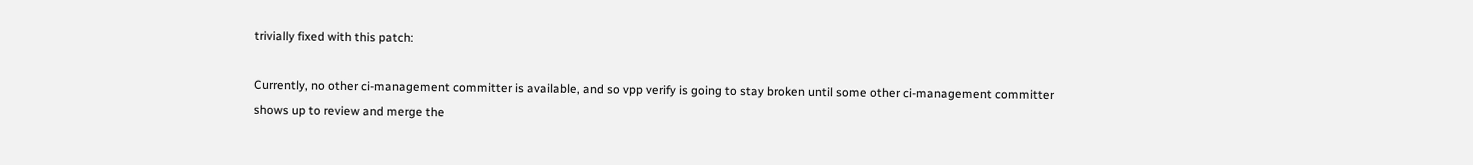trivially fixed with this patch:

Currently, no other ci-management committer is available, and so vpp verify is going to stay broken until some other ci-management committer shows up to review and merge the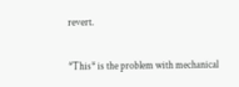revert.

*This* is the problem with mechanical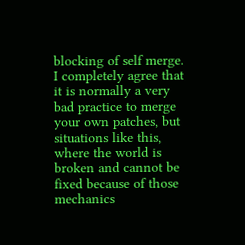blocking of self merge.  I completely agree that it is normally a very bad practice to merge your own patches, but situations like this, where the world is broken and cannot be fixed because of those mechanics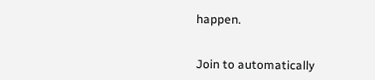happen.


Join to automatically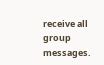receive all group messages.